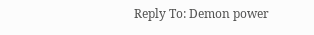Reply To: Demon power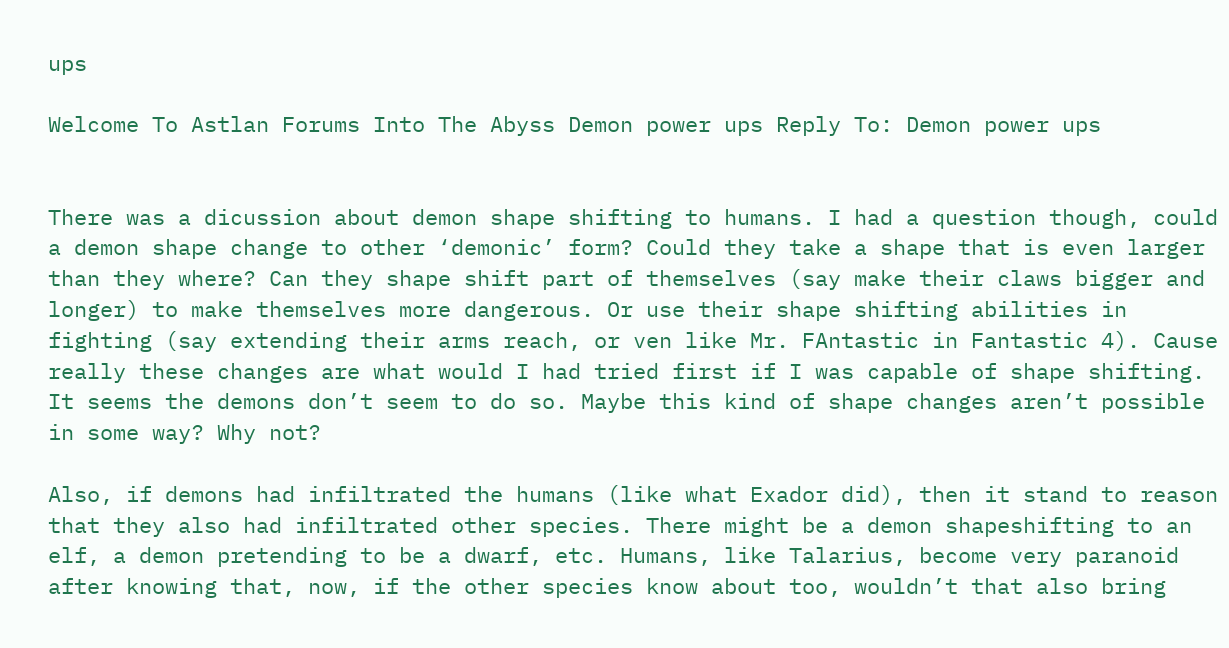ups

Welcome To Astlan Forums Into The Abyss Demon power ups Reply To: Demon power ups


There was a dicussion about demon shape shifting to humans. I had a question though, could a demon shape change to other ‘demonic’ form? Could they take a shape that is even larger than they where? Can they shape shift part of themselves (say make their claws bigger and longer) to make themselves more dangerous. Or use their shape shifting abilities in fighting (say extending their arms reach, or ven like Mr. FAntastic in Fantastic 4). Cause really these changes are what would I had tried first if I was capable of shape shifting. It seems the demons don’t seem to do so. Maybe this kind of shape changes aren’t possible in some way? Why not?

Also, if demons had infiltrated the humans (like what Exador did), then it stand to reason that they also had infiltrated other species. There might be a demon shapeshifting to an elf, a demon pretending to be a dwarf, etc. Humans, like Talarius, become very paranoid after knowing that, now, if the other species know about too, wouldn’t that also bring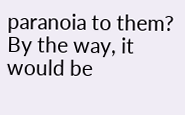paranoia to them? By the way, it would be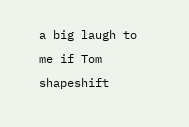a big laugh to me if Tom shapeshift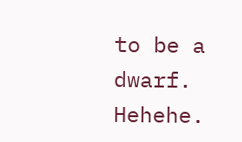to be a dwarf. Hehehe.